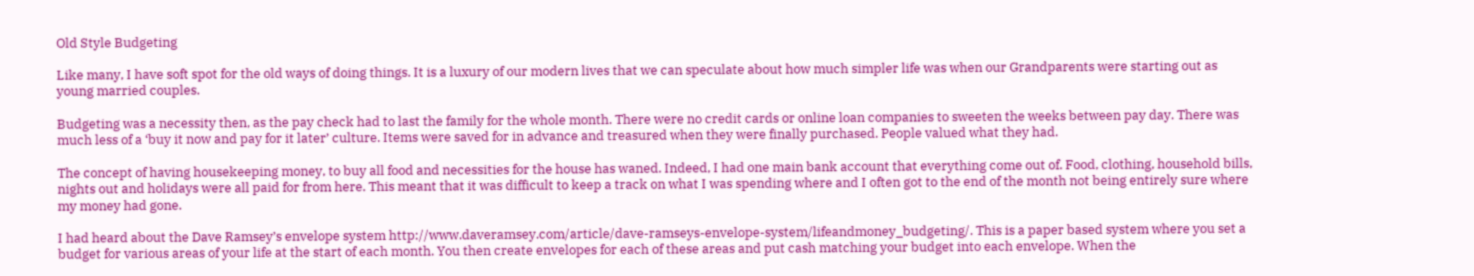Old Style Budgeting

Like many, I have soft spot for the old ways of doing things. It is a luxury of our modern lives that we can speculate about how much simpler life was when our Grandparents were starting out as young married couples.

Budgeting was a necessity then, as the pay check had to last the family for the whole month. There were no credit cards or online loan companies to sweeten the weeks between pay day. There was much less of a ‘buy it now and pay for it later’ culture. Items were saved for in advance and treasured when they were finally purchased. People valued what they had.

The concept of having housekeeping money, to buy all food and necessities for the house has waned. Indeed, I had one main bank account that everything come out of. Food, clothing, household bills, nights out and holidays were all paid for from here. This meant that it was difficult to keep a track on what I was spending where and I often got to the end of the month not being entirely sure where my money had gone.

I had heard about the Dave Ramsey’s envelope system http://www.daveramsey.com/article/dave-ramseys-envelope-system/lifeandmoney_budgeting/. This is a paper based system where you set a budget for various areas of your life at the start of each month. You then create envelopes for each of these areas and put cash matching your budget into each envelope. When the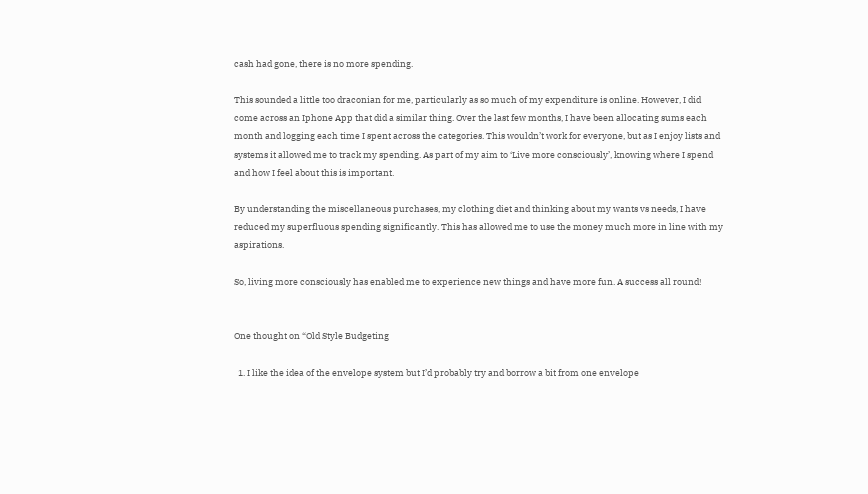cash had gone, there is no more spending.

This sounded a little too draconian for me, particularly as so much of my expenditure is online. However, I did come across an Iphone App that did a similar thing. Over the last few months, I have been allocating sums each month and logging each time I spent across the categories. This wouldn’t work for everyone, but as I enjoy lists and systems it allowed me to track my spending. As part of my aim to ‘Live more consciously’, knowing where I spend and how I feel about this is important.

By understanding the miscellaneous purchases, my clothing diet and thinking about my wants vs needs, I have reduced my superfluous spending significantly. This has allowed me to use the money much more in line with my aspirations.

So, living more consciously has enabled me to experience new things and have more fun. A success all round!


One thought on “Old Style Budgeting

  1. I like the idea of the envelope system but I’d probably try and borrow a bit from one envelope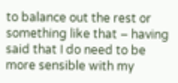to balance out the rest or something like that – having said that I do need to be more sensible with my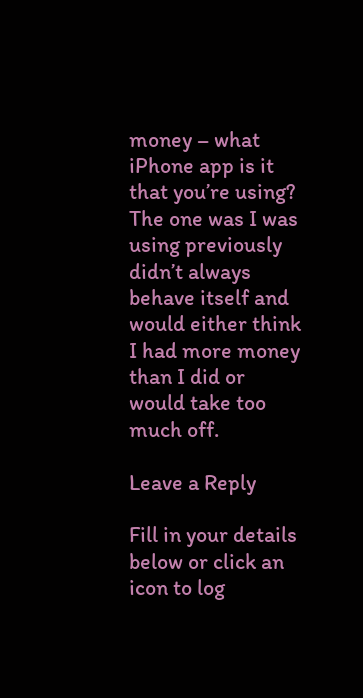money – what iPhone app is it that you’re using? The one was I was using previously didn’t always behave itself and would either think I had more money than I did or would take too much off.

Leave a Reply

Fill in your details below or click an icon to log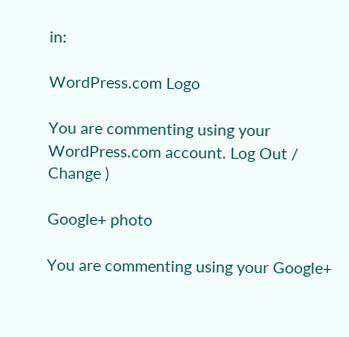in:

WordPress.com Logo

You are commenting using your WordPress.com account. Log Out /  Change )

Google+ photo

You are commenting using your Google+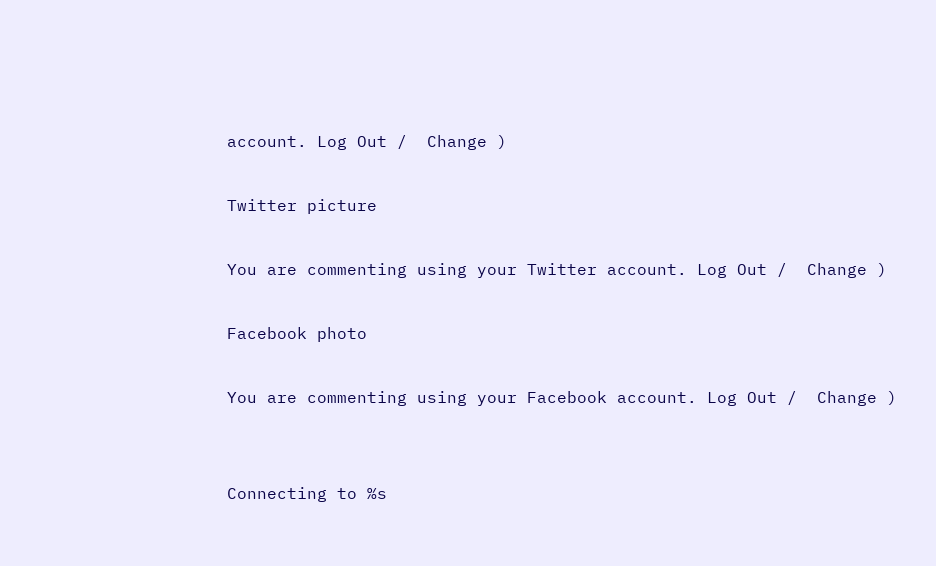account. Log Out /  Change )

Twitter picture

You are commenting using your Twitter account. Log Out /  Change )

Facebook photo

You are commenting using your Facebook account. Log Out /  Change )


Connecting to %s